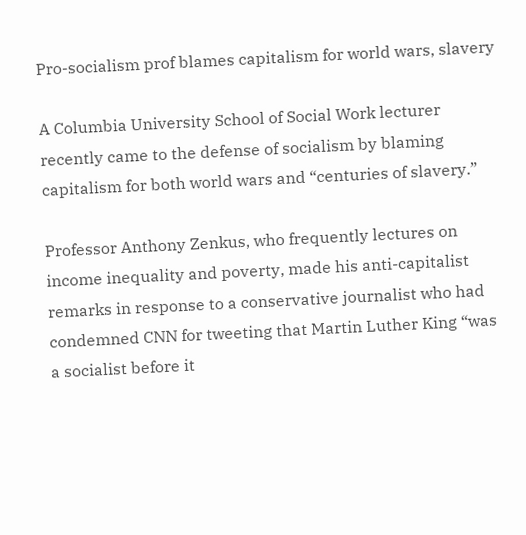Pro-socialism prof blames capitalism for world wars, slavery

A Columbia University School of Social Work lecturer recently came to the defense of socialism by blaming capitalism for both world wars and “centuries of slavery.”

Professor Anthony Zenkus, who frequently lectures on income inequality and poverty, made his anti-capitalist remarks in response to a conservative journalist who had condemned CNN for tweeting that Martin Luther King “was a socialist before it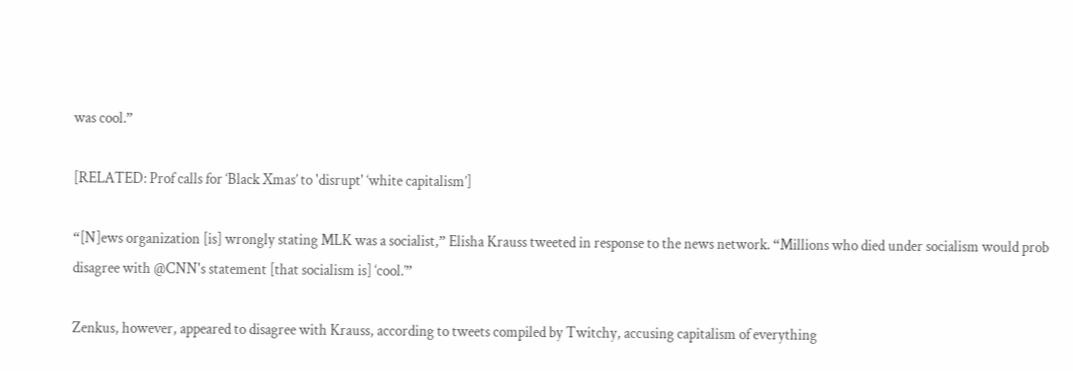was cool.”

[RELATED: Prof calls for ‘Black Xmas’ to 'disrupt' ‘white capitalism’]

“[N]ews organization [is] wrongly stating MLK was a socialist,” Elisha Krauss tweeted in response to the news network. “Millions who died under socialism would prob disagree with @CNN's statement [that socialism is] ‘cool.’”

Zenkus, however, appeared to disagree with Krauss, according to tweets compiled by Twitchy, accusing capitalism of everything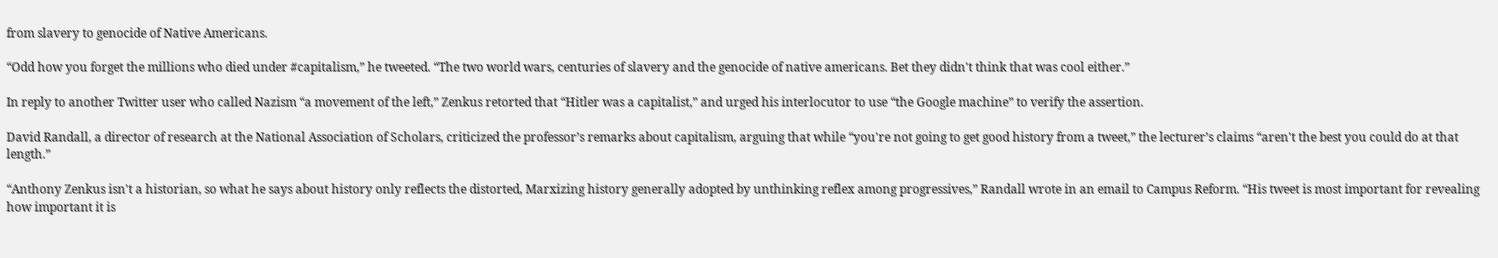from slavery to genocide of Native Americans.

“Odd how you forget the millions who died under #capitalism,” he tweeted. “The two world wars, centuries of slavery and the genocide of native americans. Bet they didn't think that was cool either.”

In reply to another Twitter user who called Nazism “a movement of the left,” Zenkus retorted that “Hitler was a capitalist,” and urged his interlocutor to use “the Google machine” to verify the assertion.

David Randall, a director of research at the National Association of Scholars, criticized the professor’s remarks about capitalism, arguing that while “you're not going to get good history from a tweet,” the lecturer’s claims “aren't the best you could do at that length.”

“Anthony Zenkus isn't a historian, so what he says about history only reflects the distorted, Marxizing history generally adopted by unthinking reflex among progressives,” Randall wrote in an email to Campus Reform. “His tweet is most important for revealing how important it is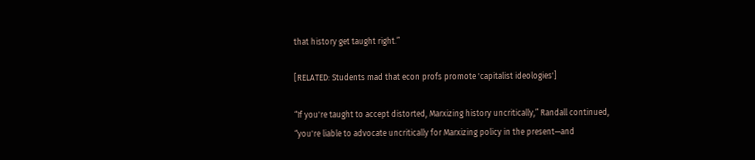that history get taught right.”

[RELATED: Students mad that econ profs promote 'capitalist ideologies']

“If you're taught to accept distorted, Marxizing history uncritically,” Randall continued, “you're liable to advocate uncritically for Marxizing policy in the present—and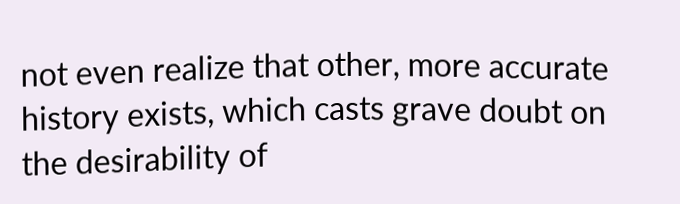not even realize that other, more accurate history exists, which casts grave doubt on the desirability of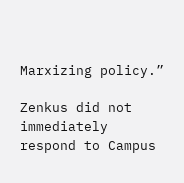Marxizing policy.”

Zenkus did not immediately respond to Campus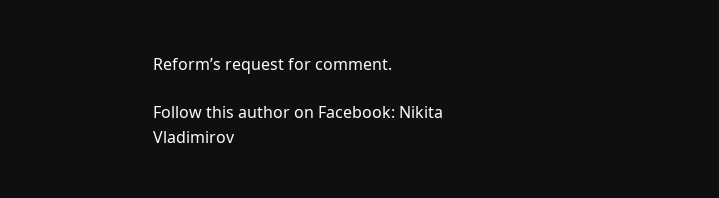Reform’s request for comment.

Follow this author on Facebook: Nikita Vladimirov